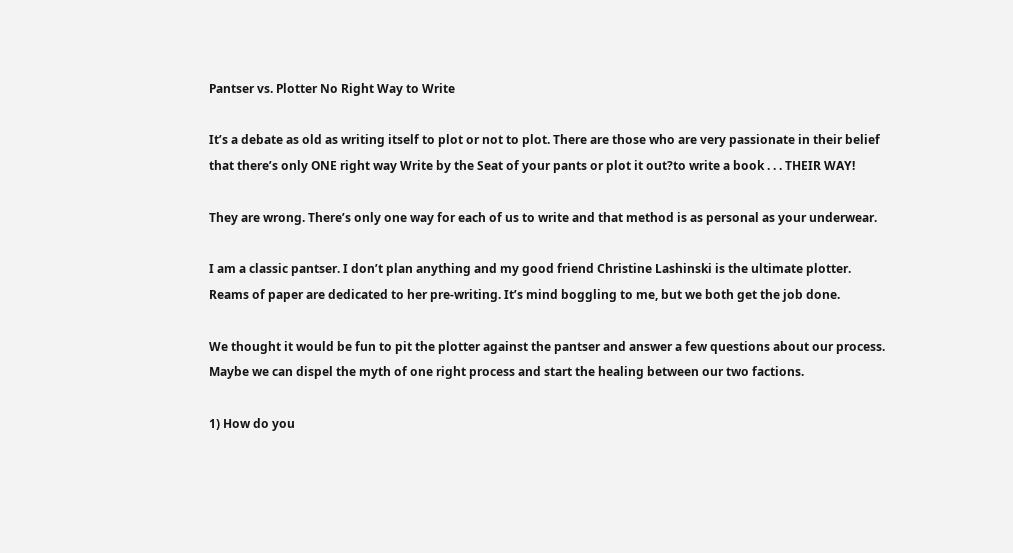Pantser vs. Plotter No Right Way to Write

It’s a debate as old as writing itself to plot or not to plot. There are those who are very passionate in their belief that there’s only ONE right way Write by the Seat of your pants or plot it out?to write a book . . . THEIR WAY!

They are wrong. There’s only one way for each of us to write and that method is as personal as your underwear.

I am a classic pantser. I don’t plan anything and my good friend Christine Lashinski is the ultimate plotter. Reams of paper are dedicated to her pre-writing. It’s mind boggling to me, but we both get the job done.

We thought it would be fun to pit the plotter against the pantser and answer a few questions about our process. Maybe we can dispel the myth of one right process and start the healing between our two factions.

1) How do you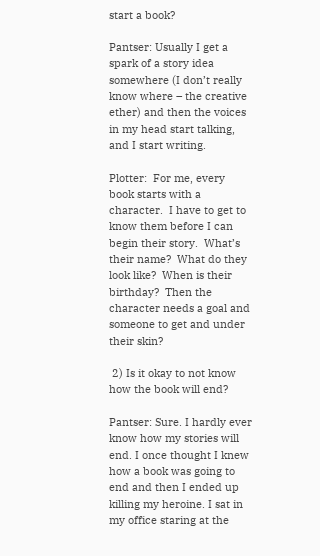start a book?

Pantser: Usually I get a spark of a story idea somewhere (I don’t really know where – the creative ether) and then the voices in my head start talking, and I start writing.

Plotter:  For me, every book starts with a character.  I have to get to know them before I can begin their story.  What’s their name?  What do they look like?  When is their birthday?  Then the character needs a goal and someone to get and under their skin?

 2) Is it okay to not know how the book will end?

Pantser: Sure. I hardly ever know how my stories will end. I once thought I knew how a book was going to end and then I ended up killing my heroine. I sat in my office staring at the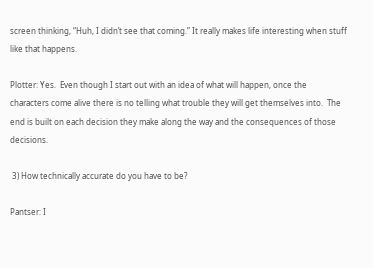screen thinking, “Huh, I didn’t see that coming.” It really makes life interesting when stuff like that happens.

Plotter: Yes.  Even though I start out with an idea of what will happen, once the characters come alive there is no telling what trouble they will get themselves into.  The end is built on each decision they make along the way and the consequences of those decisions.

 3) How technically accurate do you have to be?

Pantser: I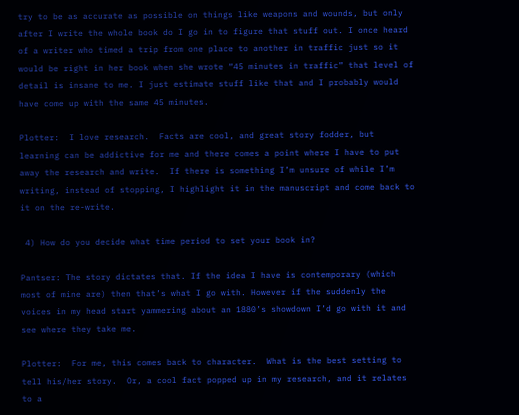try to be as accurate as possible on things like weapons and wounds, but only after I write the whole book do I go in to figure that stuff out. I once heard of a writer who timed a trip from one place to another in traffic just so it would be right in her book when she wrote “45 minutes in traffic” that level of detail is insane to me. I just estimate stuff like that and I probably would have come up with the same 45 minutes.

Plotter:  I love research.  Facts are cool, and great story fodder, but learning can be addictive for me and there comes a point where I have to put away the research and write.  If there is something I’m unsure of while I’m writing, instead of stopping, I highlight it in the manuscript and come back to it on the re-write.

 4) How do you decide what time period to set your book in?

Pantser: The story dictates that. If the idea I have is contemporary (which most of mine are) then that’s what I go with. However if the suddenly the voices in my head start yammering about an 1880’s showdown I’d go with it and see where they take me.

Plotter:  For me, this comes back to character.  What is the best setting to tell his/her story.  Or, a cool fact popped up in my research, and it relates to a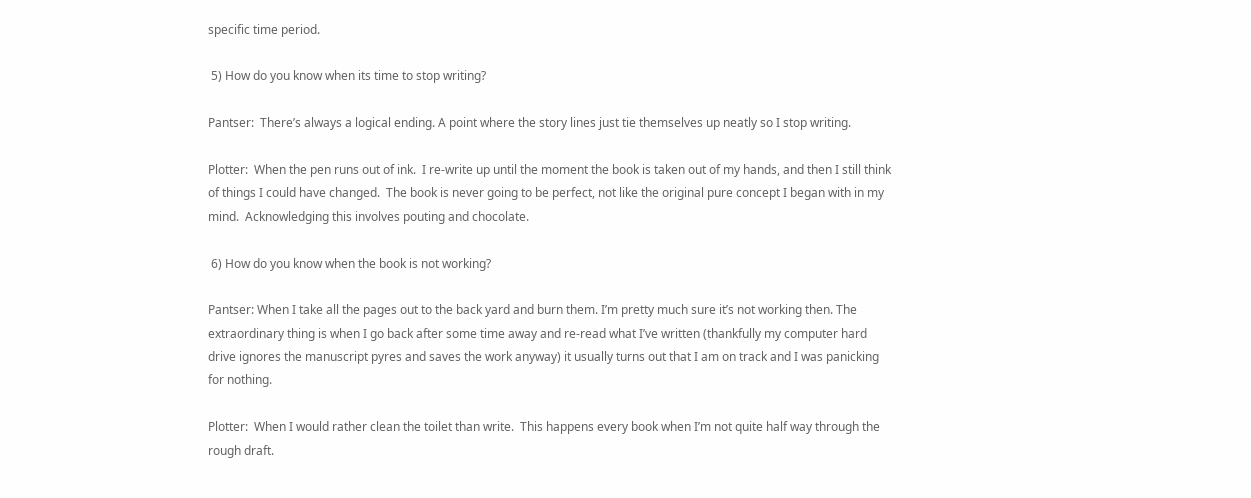specific time period.

 5) How do you know when its time to stop writing?

Pantser:  There’s always a logical ending. A point where the story lines just tie themselves up neatly so I stop writing.

Plotter:  When the pen runs out of ink.  I re-write up until the moment the book is taken out of my hands, and then I still think of things I could have changed.  The book is never going to be perfect, not like the original pure concept I began with in my mind.  Acknowledging this involves pouting and chocolate.

 6) How do you know when the book is not working?

Pantser: When I take all the pages out to the back yard and burn them. I’m pretty much sure it’s not working then. The extraordinary thing is when I go back after some time away and re-read what I’ve written (thankfully my computer hard drive ignores the manuscript pyres and saves the work anyway) it usually turns out that I am on track and I was panicking for nothing.

Plotter:  When I would rather clean the toilet than write.  This happens every book when I’m not quite half way through the rough draft.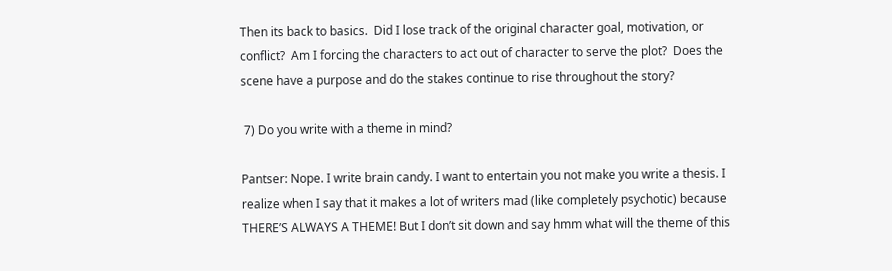Then its back to basics.  Did I lose track of the original character goal, motivation, or conflict?  Am I forcing the characters to act out of character to serve the plot?  Does the scene have a purpose and do the stakes continue to rise throughout the story?

 7) Do you write with a theme in mind?

Pantser: Nope. I write brain candy. I want to entertain you not make you write a thesis. I realize when I say that it makes a lot of writers mad (like completely psychotic) because THERE’S ALWAYS A THEME! But I don’t sit down and say hmm what will the theme of this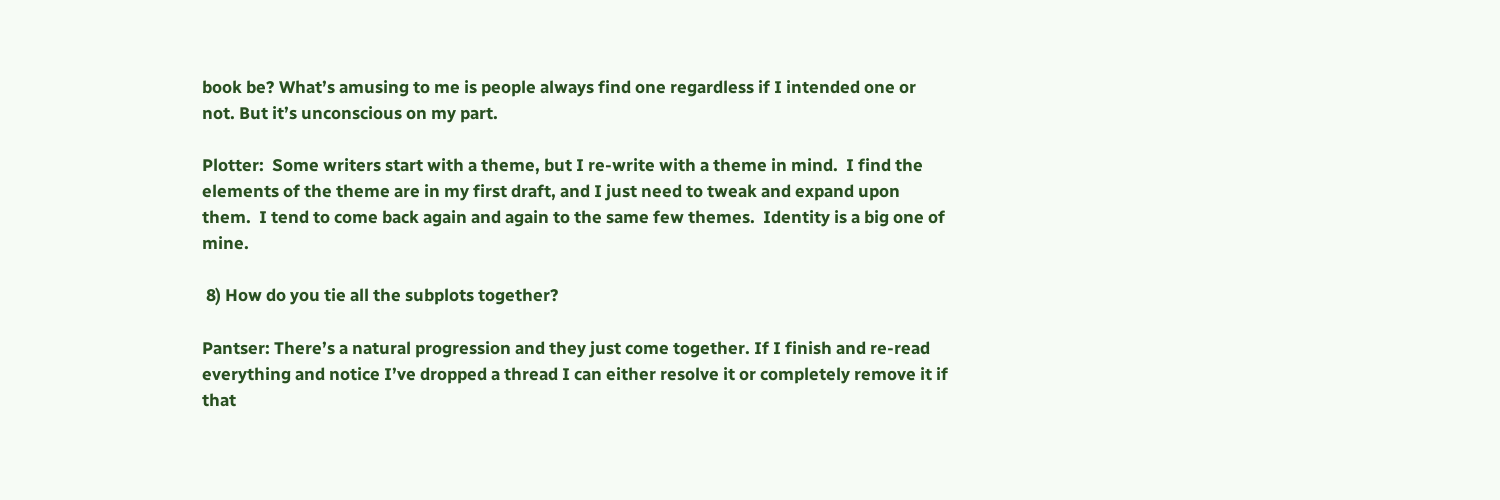book be? What’s amusing to me is people always find one regardless if I intended one or not. But it’s unconscious on my part.

Plotter:  Some writers start with a theme, but I re-write with a theme in mind.  I find the elements of the theme are in my first draft, and I just need to tweak and expand upon them.  I tend to come back again and again to the same few themes.  Identity is a big one of mine.

 8) How do you tie all the subplots together?

Pantser: There’s a natural progression and they just come together. If I finish and re-read everything and notice I’ve dropped a thread I can either resolve it or completely remove it if that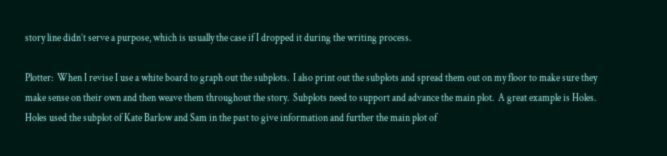story line didn’t serve a purpose, which is usually the case if I dropped it during the writing process.

Plotter:  When I revise I use a white board to graph out the subplots.  I also print out the subplots and spread them out on my floor to make sure they make sense on their own and then weave them throughout the story.  Subplots need to support and advance the main plot.  A great example is Holes.  Holes used the subplot of Kate Barlow and Sam in the past to give information and further the main plot of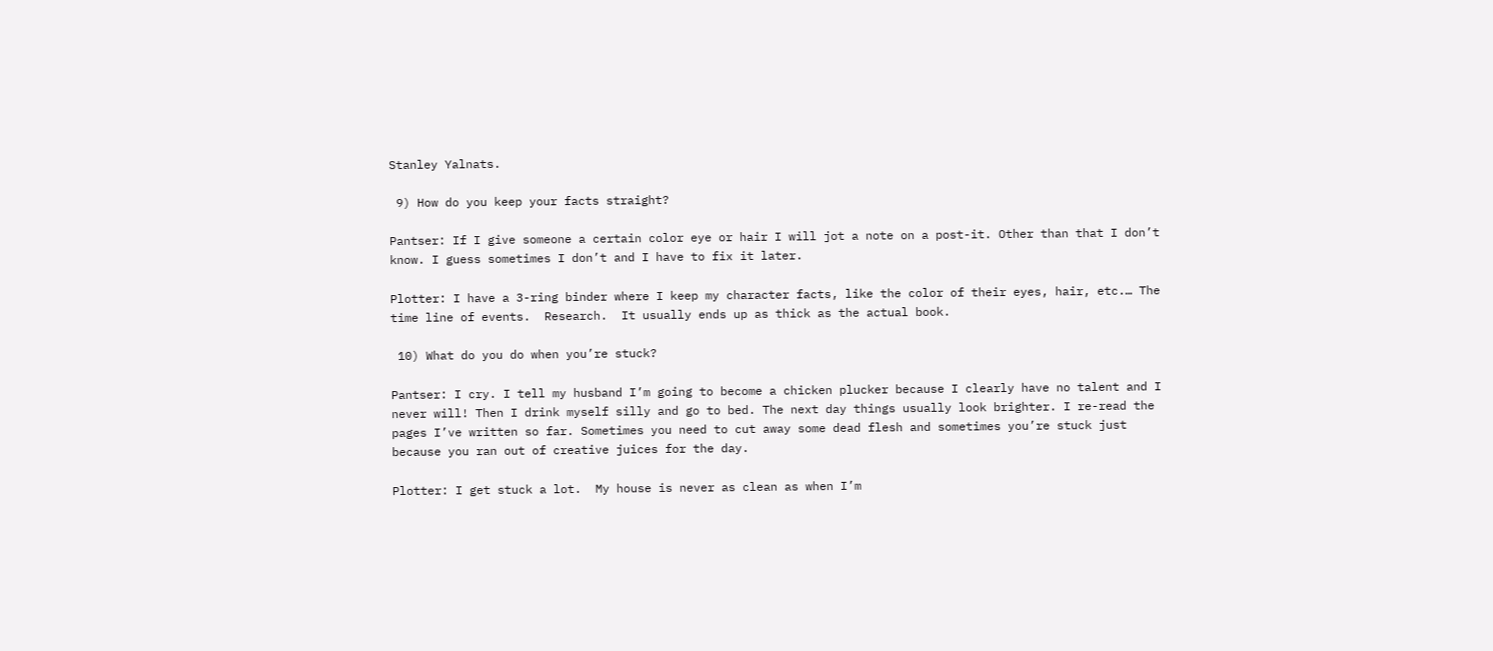Stanley Yalnats.

 9) How do you keep your facts straight?

Pantser: If I give someone a certain color eye or hair I will jot a note on a post-it. Other than that I don’t know. I guess sometimes I don’t and I have to fix it later.

Plotter: I have a 3-ring binder where I keep my character facts, like the color of their eyes, hair, etc.… The time line of events.  Research.  It usually ends up as thick as the actual book.

 10) What do you do when you’re stuck?

Pantser: I cry. I tell my husband I’m going to become a chicken plucker because I clearly have no talent and I never will! Then I drink myself silly and go to bed. The next day things usually look brighter. I re-read the pages I’ve written so far. Sometimes you need to cut away some dead flesh and sometimes you’re stuck just because you ran out of creative juices for the day.

Plotter: I get stuck a lot.  My house is never as clean as when I’m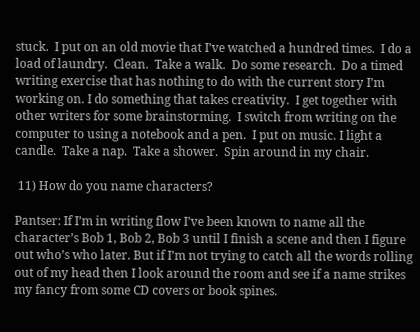stuck.  I put on an old movie that I’ve watched a hundred times.  I do a load of laundry.  Clean.  Take a walk.  Do some research.  Do a timed writing exercise that has nothing to do with the current story I’m working on. I do something that takes creativity.  I get together with other writers for some brainstorming.  I switch from writing on the computer to using a notebook and a pen.  I put on music. I light a candle.  Take a nap.  Take a shower.  Spin around in my chair.

 11) How do you name characters?

Pantser: If I’m in writing flow I’ve been known to name all the character’s Bob 1, Bob 2, Bob 3 until I finish a scene and then I figure out who’s who later. But if I’m not trying to catch all the words rolling out of my head then I look around the room and see if a name strikes my fancy from some CD covers or book spines.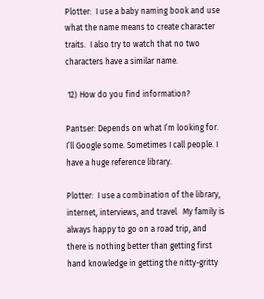Plotter:  I use a baby naming book and use what the name means to create character traits.  I also try to watch that no two characters have a similar name.

 12) How do you find information?

Pantser: Depends on what I’m looking for. I’ll Google some. Sometimes I call people. I have a huge reference library.

Plotter:  I use a combination of the library, internet, interviews, and travel.  My family is always happy to go on a road trip, and there is nothing better than getting first hand knowledge in getting the nitty-gritty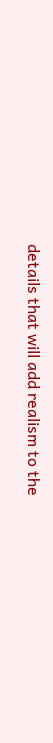details that will add realism to the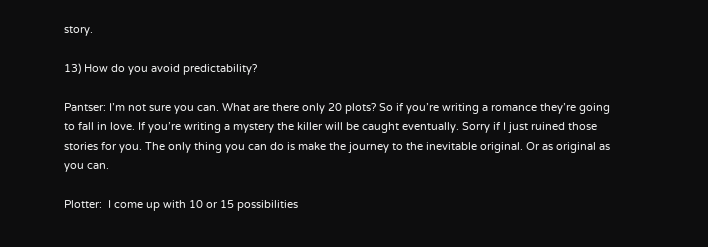story.

13) How do you avoid predictability?

Pantser: I’m not sure you can. What are there only 20 plots? So if you’re writing a romance they’re going to fall in love. If you’re writing a mystery the killer will be caught eventually. Sorry if I just ruined those stories for you. The only thing you can do is make the journey to the inevitable original. Or as original as you can.

Plotter:  I come up with 10 or 15 possibilities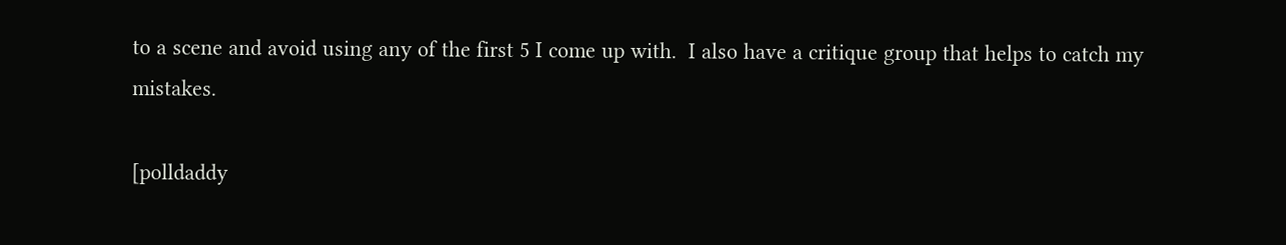to a scene and avoid using any of the first 5 I come up with.  I also have a critique group that helps to catch my mistakes.

[polldaddy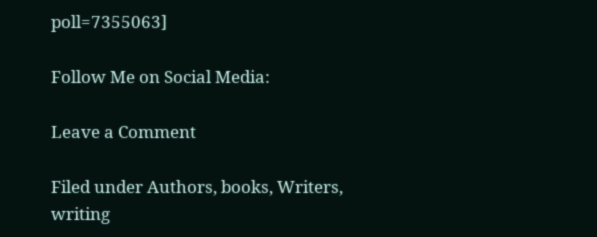poll=7355063]

Follow Me on Social Media:

Leave a Comment

Filed under Authors, books, Writers, writing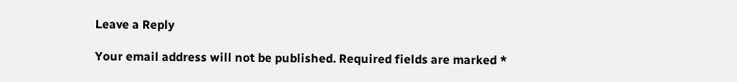Leave a Reply

Your email address will not be published. Required fields are marked *